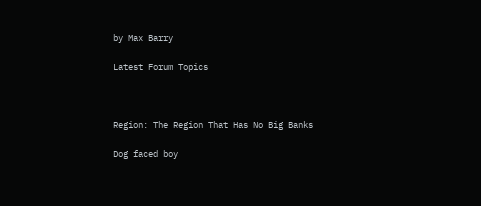by Max Barry

Latest Forum Topics



Region: The Region That Has No Big Banks

Dog faced boy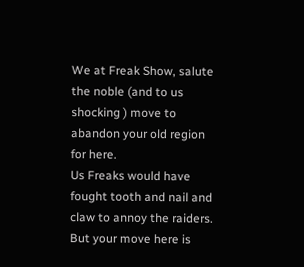We at Freak Show, salute the noble (and to us shocking ) move to abandon your old region for here.
Us Freaks would have fought tooth and nail and claw to annoy the raiders. But your move here is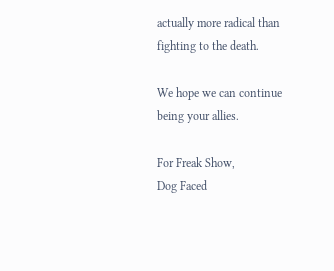actually more radical than fighting to the death.

We hope we can continue being your allies.

For Freak Show,
Dog Faced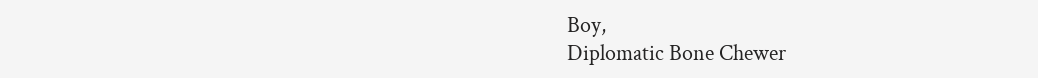Boy,
Diplomatic Bone Chewer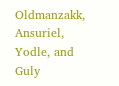Oldmanzakk, Ansuriel, Yodle, and Guly